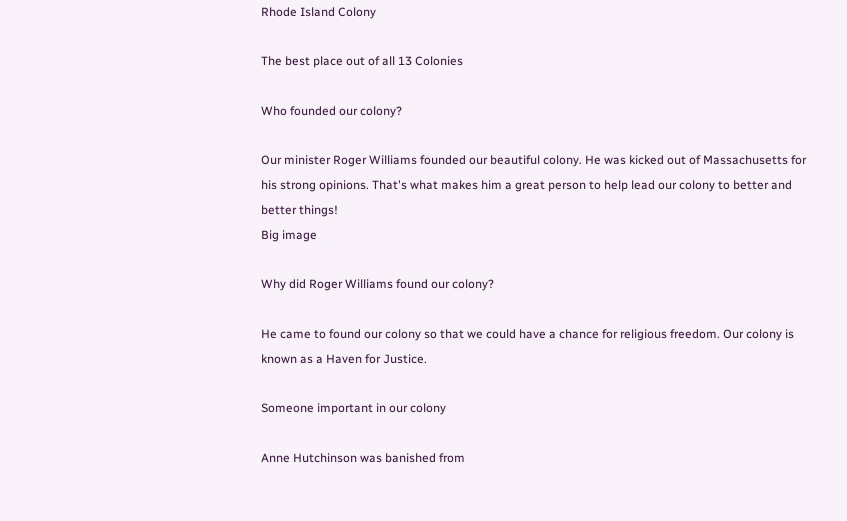Rhode Island Colony

The best place out of all 13 Colonies

Who founded our colony?

Our minister Roger Williams founded our beautiful colony. He was kicked out of Massachusetts for his strong opinions. That's what makes him a great person to help lead our colony to better and better things!
Big image

Why did Roger Williams found our colony?

He came to found our colony so that we could have a chance for religious freedom. Our colony is known as a Haven for Justice.

Someone important in our colony

Anne Hutchinson was banished from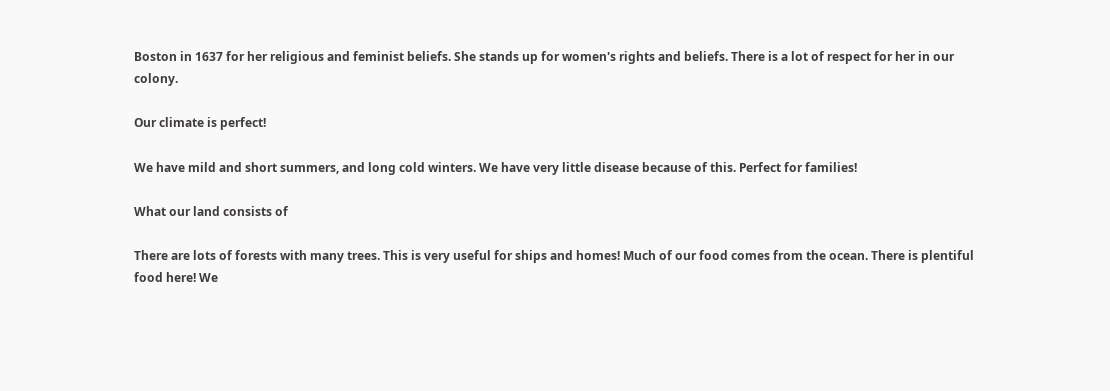Boston in 1637 for her religious and feminist beliefs. She stands up for women's rights and beliefs. There is a lot of respect for her in our colony.

Our climate is perfect!

We have mild and short summers, and long cold winters. We have very little disease because of this. Perfect for families!

What our land consists of

There are lots of forests with many trees. This is very useful for ships and homes! Much of our food comes from the ocean. There is plentiful food here! We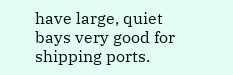have large, quiet bays very good for shipping ports.